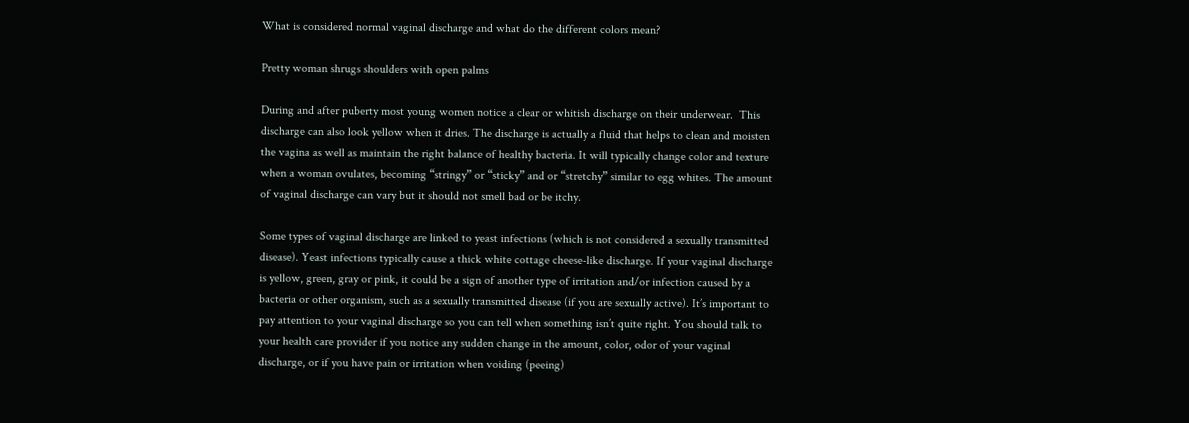What is considered normal vaginal discharge and what do the different colors mean?

Pretty woman shrugs shoulders with open palms

During and after puberty most young women notice a clear or whitish discharge on their underwear.  This discharge can also look yellow when it dries. The discharge is actually a fluid that helps to clean and moisten the vagina as well as maintain the right balance of healthy bacteria. It will typically change color and texture when a woman ovulates, becoming “stringy” or “sticky” and or “stretchy” similar to egg whites. The amount of vaginal discharge can vary but it should not smell bad or be itchy.

Some types of vaginal discharge are linked to yeast infections (which is not considered a sexually transmitted disease). Yeast infections typically cause a thick white cottage cheese-like discharge. If your vaginal discharge is yellow, green, gray or pink, it could be a sign of another type of irritation and/or infection caused by a bacteria or other organism, such as a sexually transmitted disease (if you are sexually active). It’s important to pay attention to your vaginal discharge so you can tell when something isn’t quite right. You should talk to your health care provider if you notice any sudden change in the amount, color, odor of your vaginal discharge, or if you have pain or irritation when voiding (peeing)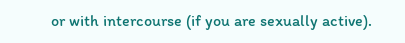or with intercourse (if you are sexually active).